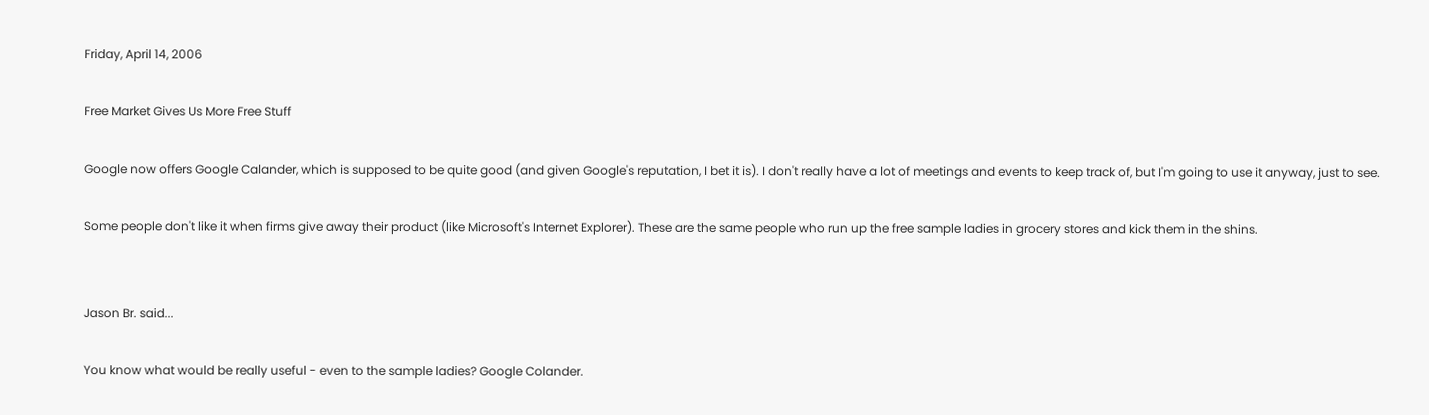Friday, April 14, 2006

Free Market Gives Us More Free Stuff

Google now offers Google Calander, which is supposed to be quite good (and given Google's reputation, I bet it is). I don't really have a lot of meetings and events to keep track of, but I'm going to use it anyway, just to see.

Some people don't like it when firms give away their product (like Microsoft's Internet Explorer). These are the same people who run up the free sample ladies in grocery stores and kick them in the shins.


Jason Br. said...

You know what would be really useful - even to the sample ladies? Google Colander.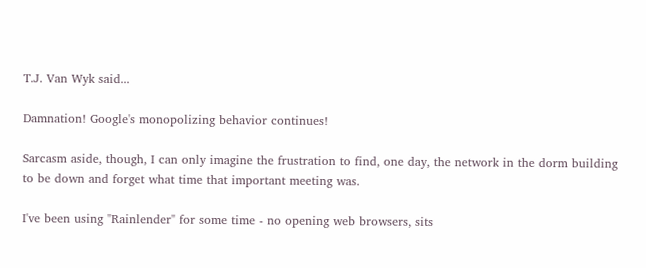T.J. Van Wyk said...

Damnation! Google's monopolizing behavior continues!

Sarcasm aside, though, I can only imagine the frustration to find, one day, the network in the dorm building to be down and forget what time that important meeting was.

I've been using "Rainlender" for some time - no opening web browsers, sits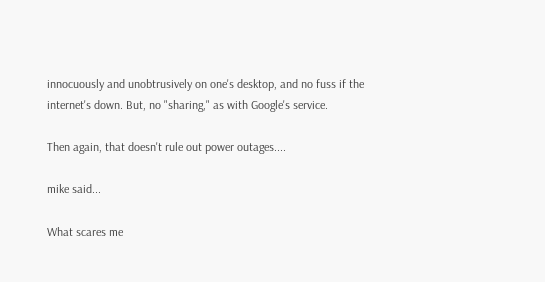innocuously and unobtrusively on one's desktop, and no fuss if the internet's down. But, no "sharing," as with Google's service.

Then again, that doesn't rule out power outages....

mike said...

What scares me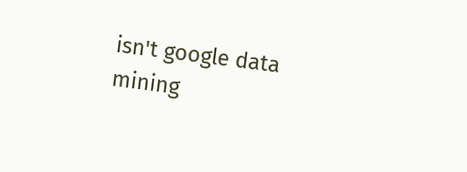isn't google data mining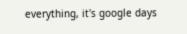everything, it's google days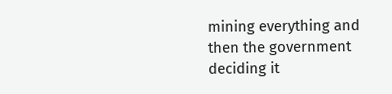mining everything and then the government deciding it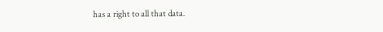has a right to all that data.